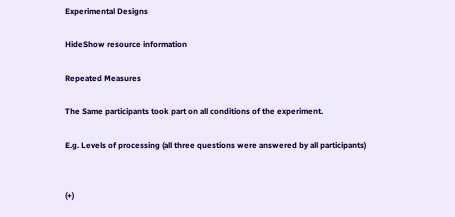Experimental Designs

HideShow resource information

Repeated Measures

The Same participants took part on all conditions of the experiment.

E.g. Levels of processing (all three questions were answered by all participants)


(+)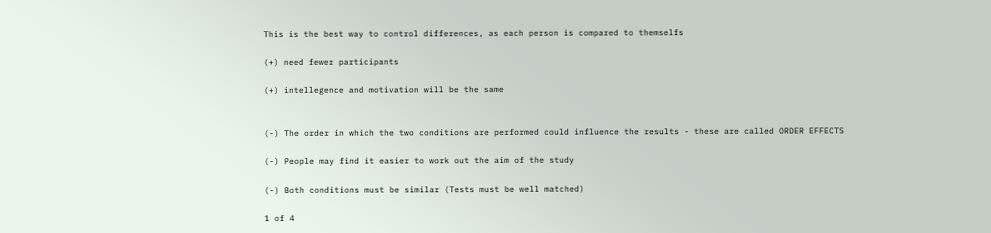This is the best way to control differences, as each person is compared to themselfs

(+) need fewer participants

(+) intellegence and motivation will be the same


(-) The order in which the two conditions are performed could influence the results - these are called ORDER EFFECTS

(-) People may find it easier to work out the aim of the study

(-) Both conditions must be similar (Tests must be well matched)

1 of 4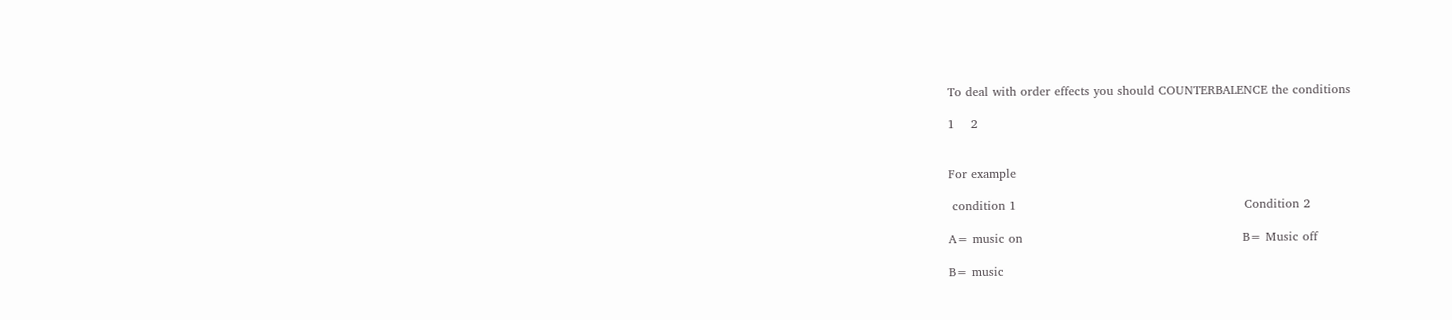To deal with order effects you should COUNTERBALENCE the conditions

1    2


For example

 condition 1                                                         Condition 2

A= music on                                                       B= Music off

B= music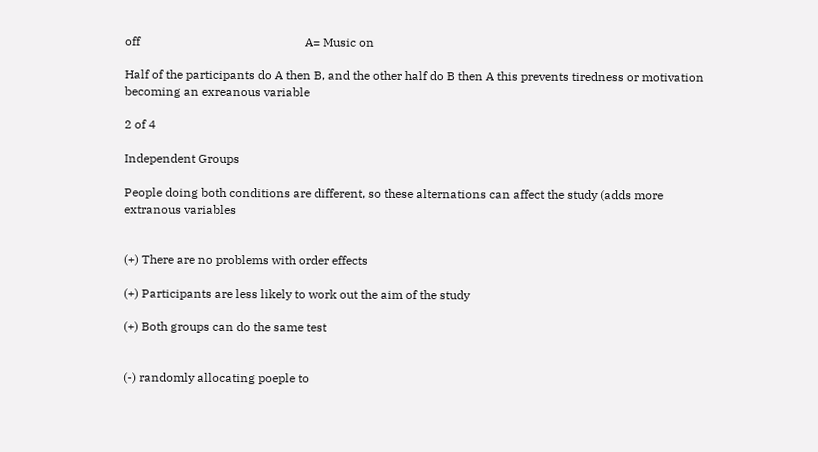off                                                       A= Music on

Half of the participants do A then B, and the other half do B then A this prevents tiredness or motivation becoming an exreanous variable

2 of 4

Independent Groups

People doing both conditions are different, so these alternations can affect the study (adds more extranous variables


(+) There are no problems with order effects

(+) Participants are less likely to work out the aim of the study

(+) Both groups can do the same test


(-) randomly allocating poeple to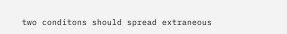two conditons should spread extraneous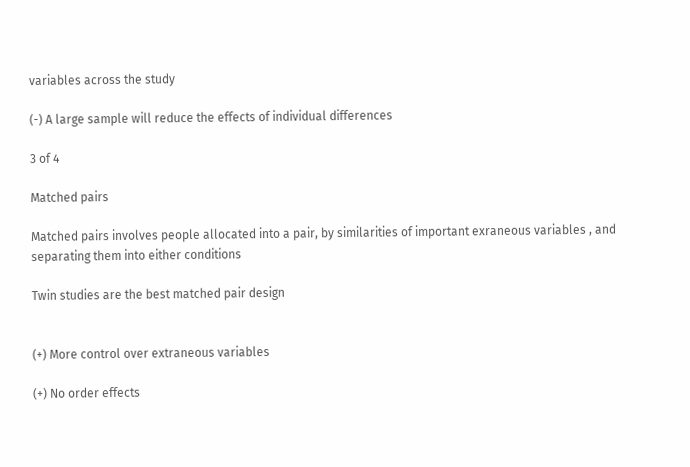variables across the study

(-) A large sample will reduce the effects of individual differences

3 of 4

Matched pairs

Matched pairs involves people allocated into a pair, by similarities of important exraneous variables , and separating them into either conditions

Twin studies are the best matched pair design


(+) More control over extraneous variables

(+) No order effects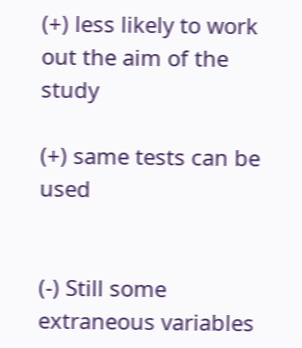(+) less likely to work out the aim of the study

(+) same tests can be used


(-) Still some extraneous variables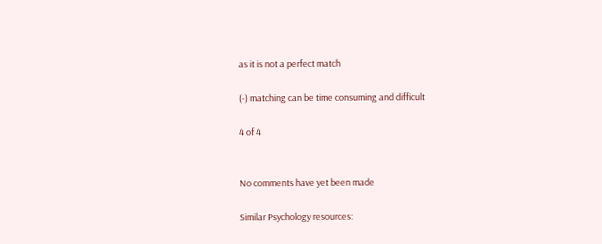as it is not a perfect match

(-) matching can be time consuming and difficult

4 of 4


No comments have yet been made

Similar Psychology resources: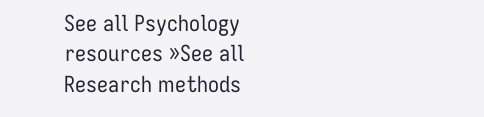See all Psychology resources »See all Research methods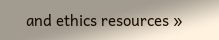and ethics resources »